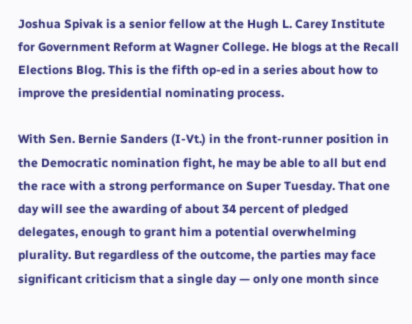Joshua Spivak is a senior fellow at the Hugh L. Carey Institute for Government Reform at Wagner College. He blogs at the Recall Elections Blog. This is the fifth op-ed in a series about how to improve the presidential nominating process.

With Sen. Bernie Sanders (I-Vt.) in the front-runner position in the Democratic nomination fight, he may be able to all but end the race with a strong performance on Super Tuesday. That one day will see the awarding of about 34 percent of pledged delegates, enough to grant him a potential overwhelming plurality. But regardless of the outcome, the parties may face significant criticism that a single day — only one month since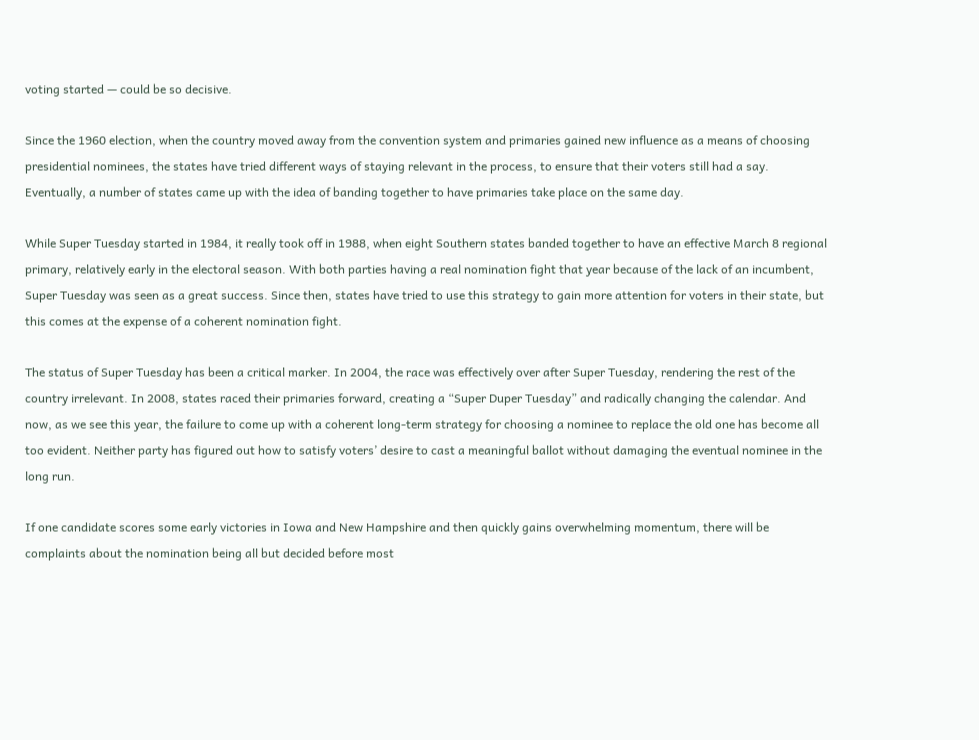voting started — could be so decisive.

Since the 1960 election, when the country moved away from the convention system and primaries gained new influence as a means of choosing presidential nominees, the states have tried different ways of staying relevant in the process, to ensure that their voters still had a say. Eventually, a number of states came up with the idea of banding together to have primaries take place on the same day.

While Super Tuesday started in 1984, it really took off in 1988, when eight Southern states banded together to have an effective March 8 regional primary, relatively early in the electoral season. With both parties having a real nomination fight that year because of the lack of an incumbent, Super Tuesday was seen as a great success. Since then, states have tried to use this strategy to gain more attention for voters in their state, but this comes at the expense of a coherent nomination fight.

The status of Super Tuesday has been a critical marker. In 2004, the race was effectively over after Super Tuesday, rendering the rest of the country irrelevant. In 2008, states raced their primaries forward, creating a “Super Duper Tuesday” and radically changing the calendar. And now, as we see this year, the failure to come up with a coherent long-term strategy for choosing a nominee to replace the old one has become all too evident. Neither party has figured out how to satisfy voters’ desire to cast a meaningful ballot without damaging the eventual nominee in the long run.

If one candidate scores some early victories in Iowa and New Hampshire and then quickly gains overwhelming momentum, there will be complaints about the nomination being all but decided before most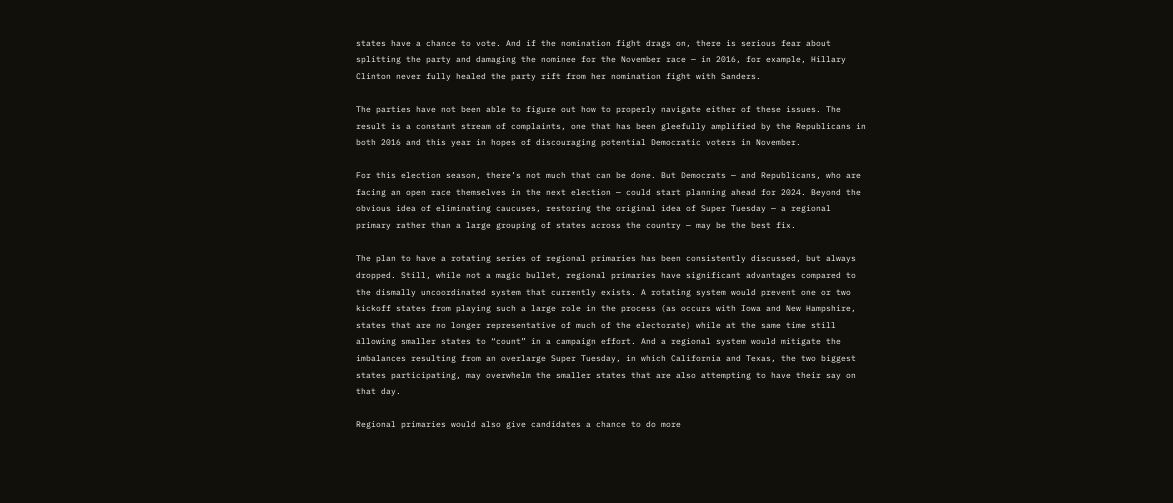states have a chance to vote. And if the nomination fight drags on, there is serious fear about splitting the party and damaging the nominee for the November race — in 2016, for example, Hillary Clinton never fully healed the party rift from her nomination fight with Sanders.

The parties have not been able to figure out how to properly navigate either of these issues. The result is a constant stream of complaints, one that has been gleefully amplified by the Republicans in both 2016 and this year in hopes of discouraging potential Democratic voters in November.

For this election season, there’s not much that can be done. But Democrats — and Republicans, who are facing an open race themselves in the next election — could start planning ahead for 2024. Beyond the obvious idea of eliminating caucuses, restoring the original idea of Super Tuesday — a regional primary rather than a large grouping of states across the country — may be the best fix.

The plan to have a rotating series of regional primaries has been consistently discussed, but always dropped. Still, while not a magic bullet, regional primaries have significant advantages compared to the dismally uncoordinated system that currently exists. A rotating system would prevent one or two kickoff states from playing such a large role in the process (as occurs with Iowa and New Hampshire, states that are no longer representative of much of the electorate) while at the same time still allowing smaller states to “count” in a campaign effort. And a regional system would mitigate the imbalances resulting from an overlarge Super Tuesday, in which California and Texas, the two biggest states participating, may overwhelm the smaller states that are also attempting to have their say on that day.

Regional primaries would also give candidates a chance to do more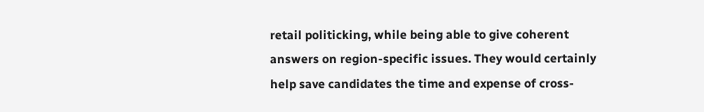retail politicking, while being able to give coherent answers on region-specific issues. They would certainly help save candidates the time and expense of cross-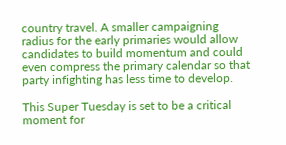country travel. A smaller campaigning radius for the early primaries would allow candidates to build momentum and could even compress the primary calendar so that party infighting has less time to develop.

This Super Tuesday is set to be a critical moment for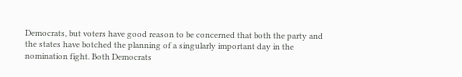Democrats, but voters have good reason to be concerned that both the party and the states have botched the planning of a singularly important day in the nomination fight. Both Democrats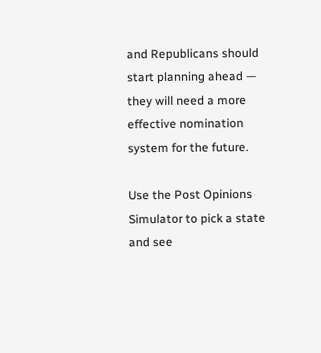and Republicans should start planning ahead — they will need a more effective nomination system for the future.

Use the Post Opinions Simulator to pick a state and see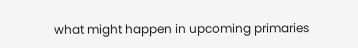what might happen in upcoming primaries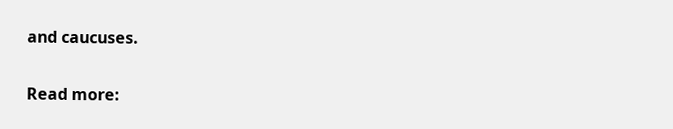and caucuses.

Read more: